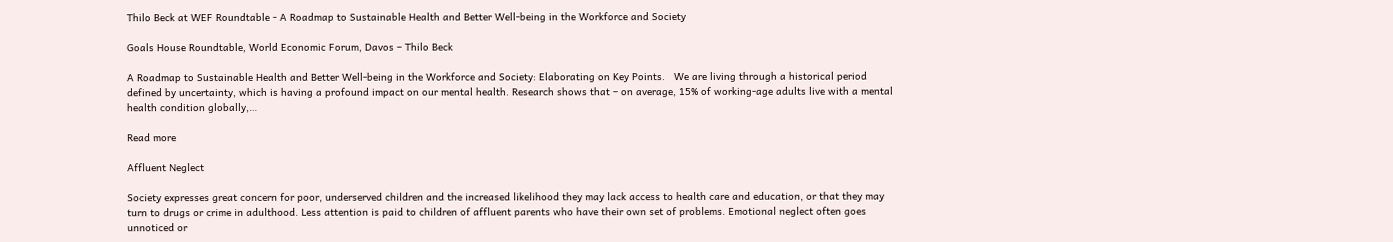Thilo Beck at WEF Roundtable - A Roadmap to Sustainable Health and Better Well-being in the Workforce and Society

Goals House Roundtable, World Economic Forum, Davos – Thilo Beck

A Roadmap to Sustainable Health and Better Well-being in the Workforce and Society: Elaborating on Key Points.   We are living through a historical period defined by uncertainty, which is having a profound impact on our mental health. Research shows that – on average, 15% of working-age adults live with a mental health condition globally,…

Read more

Affluent Neglect

Society expresses great concern for poor, underserved children and the increased likelihood they may lack access to health care and education, or that they may turn to drugs or crime in adulthood. Less attention is paid to children of affluent parents who have their own set of problems. Emotional neglect often goes unnoticed or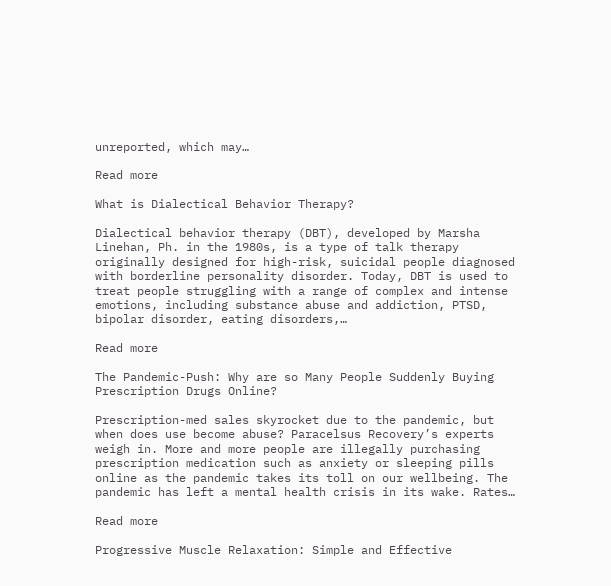unreported, which may…

Read more

What is Dialectical Behavior Therapy?

Dialectical behavior therapy (DBT), developed by Marsha Linehan, Ph. in the 1980s, is a type of talk therapy originally designed for high-risk, suicidal people diagnosed with borderline personality disorder. Today, DBT is used to treat people struggling with a range of complex and intense emotions, including substance abuse and addiction, PTSD, bipolar disorder, eating disorders,…

Read more

The Pandemic-Push: Why are so Many People Suddenly Buying Prescription Drugs Online?

Prescription-med sales skyrocket due to the pandemic, but when does use become abuse? Paracelsus Recovery’s experts weigh in. More and more people are illegally purchasing prescription medication such as anxiety or sleeping pills online as the pandemic takes its toll on our wellbeing. The pandemic has left a mental health crisis in its wake. Rates…

Read more

Progressive Muscle Relaxation: Simple and Effective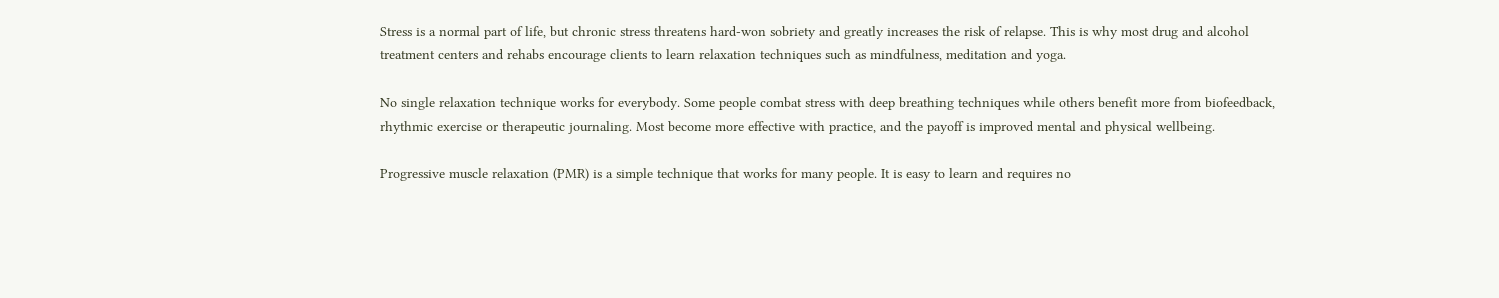Stress is a normal part of life, but chronic stress threatens hard-won sobriety and greatly increases the risk of relapse. This is why most drug and alcohol treatment centers and rehabs encourage clients to learn relaxation techniques such as mindfulness, meditation and yoga.

No single relaxation technique works for everybody. Some people combat stress with deep breathing techniques while others benefit more from biofeedback, rhythmic exercise or therapeutic journaling. Most become more effective with practice, and the payoff is improved mental and physical wellbeing.

Progressive muscle relaxation (PMR) is a simple technique that works for many people. It is easy to learn and requires no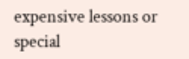expensive lessons or special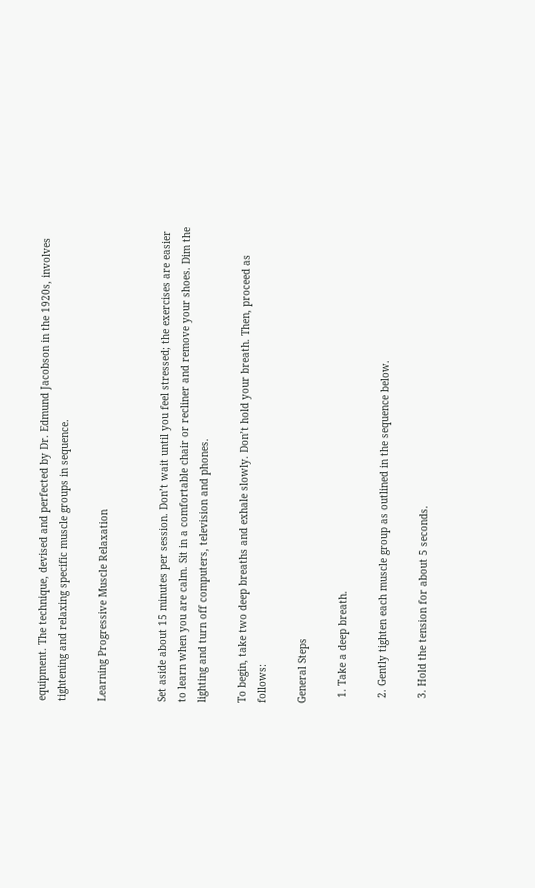equipment. The technique, devised and perfected by Dr. Edmund Jacobson in the 1920s, involves tightening and relaxing specific muscle groups in sequence.

Learning Progressive Muscle Relaxation


Set aside about 15 minutes per session. Don’t wait until you feel stressed; the exercises are easier to learn when you are calm. Sit in a comfortable chair or recliner and remove your shoes. Dim the lighting and turn off computers, television and phones.

To begin, take two deep breaths and exhale slowly. Don’t hold your breath. Then, proceed as follows:

General Steps

  1. Take a deep breath.

  2. Gently tighten each muscle group as outlined in the sequence below.

  3. Hold the tension for about 5 seconds.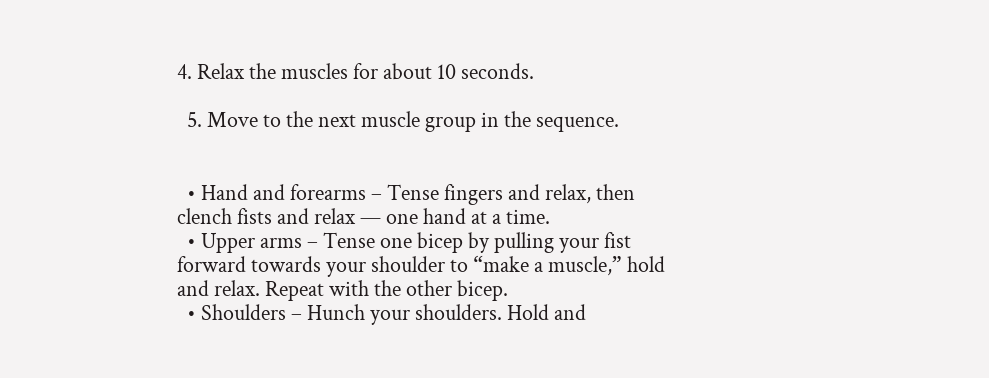4. Relax the muscles for about 10 seconds.

  5. Move to the next muscle group in the sequence.


  • Hand and forearms – Tense fingers and relax, then clench fists and relax — one hand at a time.
  • Upper arms – Tense one bicep by pulling your fist forward towards your shoulder to “make a muscle,” hold and relax. Repeat with the other bicep.
  • Shoulders – Hunch your shoulders. Hold and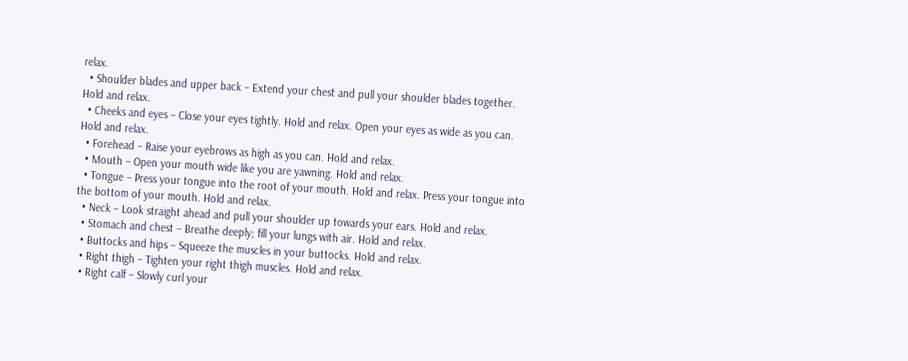relax.
  • Shoulder blades and upper back – Extend your chest and pull your shoulder blades together. Hold and relax.
  • Cheeks and eyes – Close your eyes tightly. Hold and relax. Open your eyes as wide as you can. Hold and relax.
  • Forehead – Raise your eyebrows as high as you can. Hold and relax.
  • Mouth – Open your mouth wide like you are yawning. Hold and relax.
  • Tongue – Press your tongue into the root of your mouth. Hold and relax. Press your tongue into the bottom of your mouth. Hold and relax.
  • Neck – Look straight ahead and pull your shoulder up towards your ears. Hold and relax.
  • Stomach and chest – Breathe deeply; fill your lungs with air. Hold and relax.
  • Buttocks and hips – Squeeze the muscles in your buttocks. Hold and relax.
  • Right thigh – Tighten your right thigh muscles. Hold and relax.
  • Right calf – Slowly curl your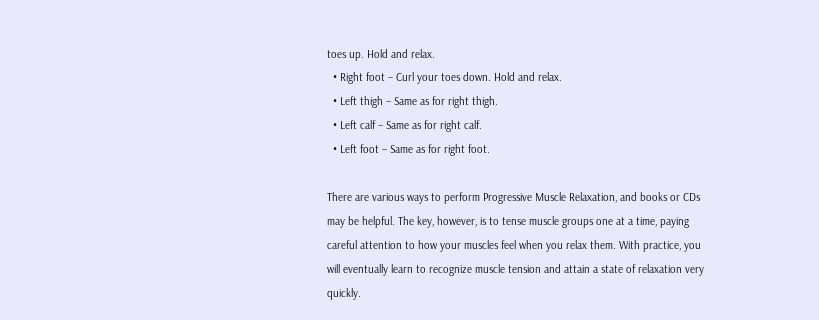toes up. Hold and relax.
  • Right foot – Curl your toes down. Hold and relax.
  • Left thigh – Same as for right thigh.
  • Left calf – Same as for right calf.
  • Left foot – Same as for right foot.

There are various ways to perform Progressive Muscle Relaxation, and books or CDs may be helpful. The key, however, is to tense muscle groups one at a time, paying careful attention to how your muscles feel when you relax them. With practice, you will eventually learn to recognize muscle tension and attain a state of relaxation very quickly.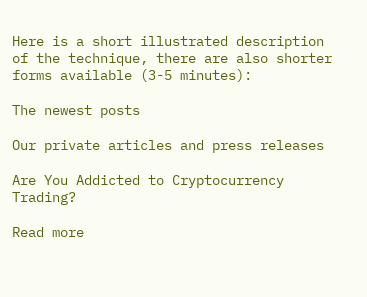Here is a short illustrated description of the technique, there are also shorter forms available (3-5 minutes):

The newest posts

Our private articles and press releases

Are You Addicted to Cryptocurrency Trading?

Read more